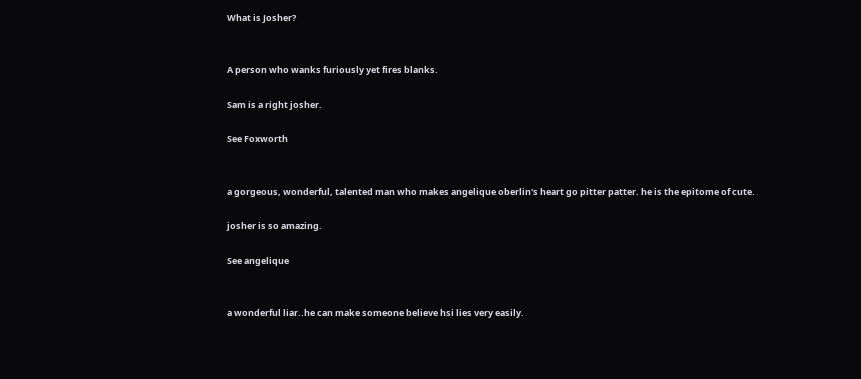What is Josher?


A person who wanks furiously yet fires blanks.

Sam is a right josher.

See Foxworth


a gorgeous, wonderful, talented man who makes angelique oberlin's heart go pitter patter. he is the epitome of cute.

josher is so amazing.

See angelique


a wonderful liar..he can make someone believe hsi lies very easily.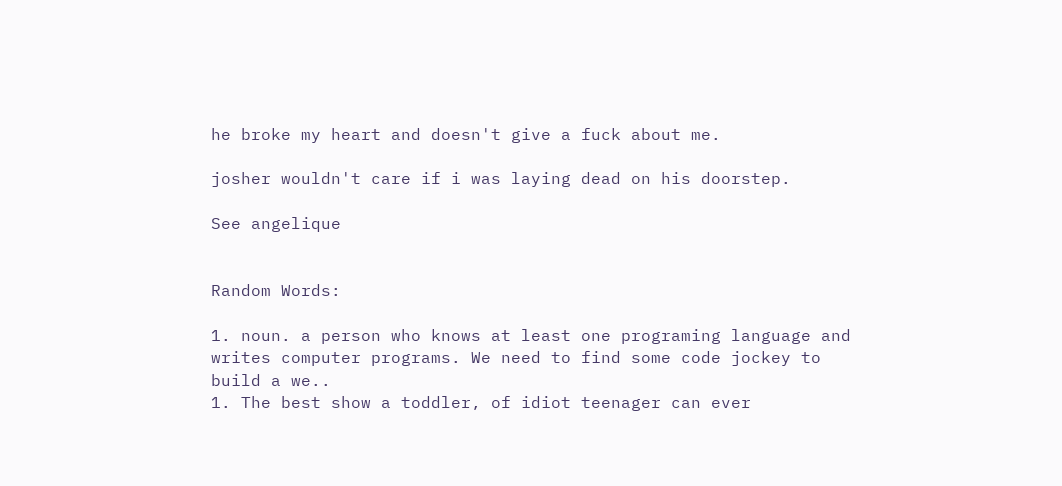he broke my heart and doesn't give a fuck about me.

josher wouldn't care if i was laying dead on his doorstep.

See angelique


Random Words:

1. noun. a person who knows at least one programing language and writes computer programs. We need to find some code jockey to build a we..
1. The best show a toddler, of idiot teenager can ever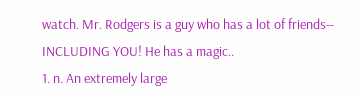watch. Mr. Rodgers is a guy who has a lot of friends-- INCLUDING YOU! He has a magic..
1. n. An extremely large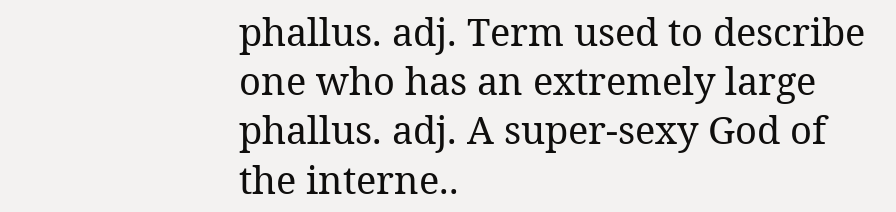phallus. adj. Term used to describe one who has an extremely large phallus. adj. A super-sexy God of the interne..